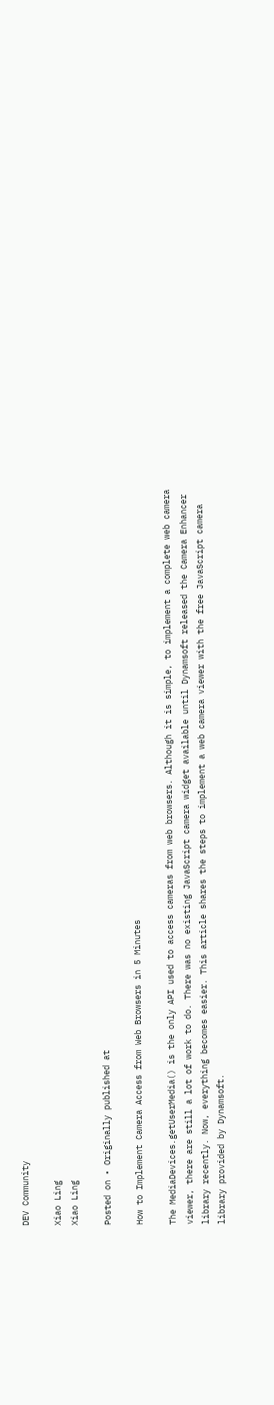DEV Community

Xiao Ling
Xiao Ling

Posted on • Originally published at

How to Implement Camera Access from Web Browsers in 5 Minutes

The MediaDevices.getUserMedia() is the only API used to access cameras from web browsers. Although it is simple, to implement a complete web camera viewer, there are still a lot of work to do. There was no existing JavaScript camera widget available until Dynamsoft released the Camera Enhancer library recently. Now, everything becomes easier. This article shares the steps to implement a web camera viewer with the free JavaScript camera library provided by Dynamsoft.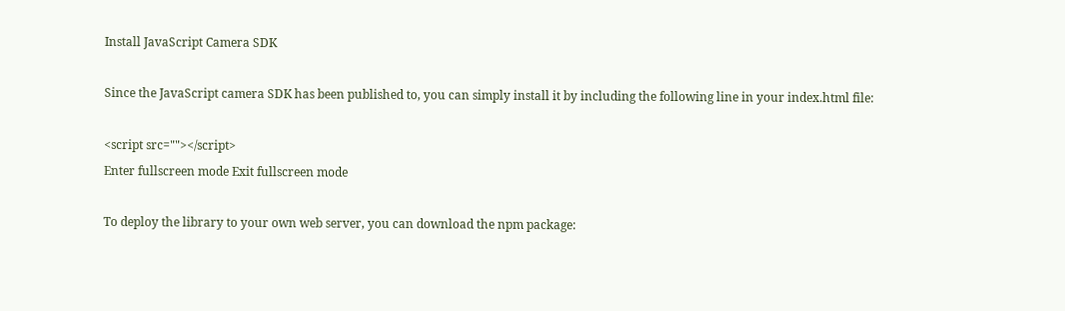Install JavaScript Camera SDK

Since the JavaScript camera SDK has been published to, you can simply install it by including the following line in your index.html file:

<script src=""></script>
Enter fullscreen mode Exit fullscreen mode

To deploy the library to your own web server, you can download the npm package: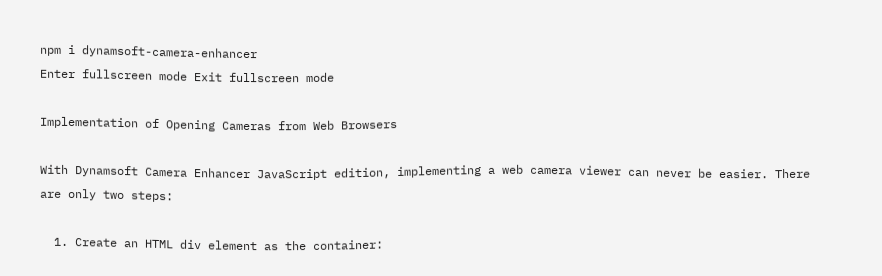npm i dynamsoft-camera-enhancer
Enter fullscreen mode Exit fullscreen mode

Implementation of Opening Cameras from Web Browsers

With Dynamsoft Camera Enhancer JavaScript edition, implementing a web camera viewer can never be easier. There are only two steps:

  1. Create an HTML div element as the container: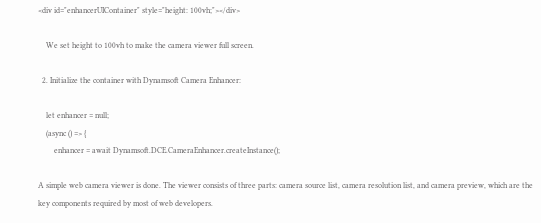<div id="enhancerUIContainer" style="height: 100vh;"></div>

    We set height to 100vh to make the camera viewer full screen.

  2. Initialize the container with Dynamsoft Camera Enhancer:

    let enhancer = null;
    (async () => {
        enhancer = await Dynamsoft.DCE.CameraEnhancer.createInstance();

A simple web camera viewer is done. The viewer consists of three parts: camera source list, camera resolution list, and camera preview, which are the key components required by most of web developers.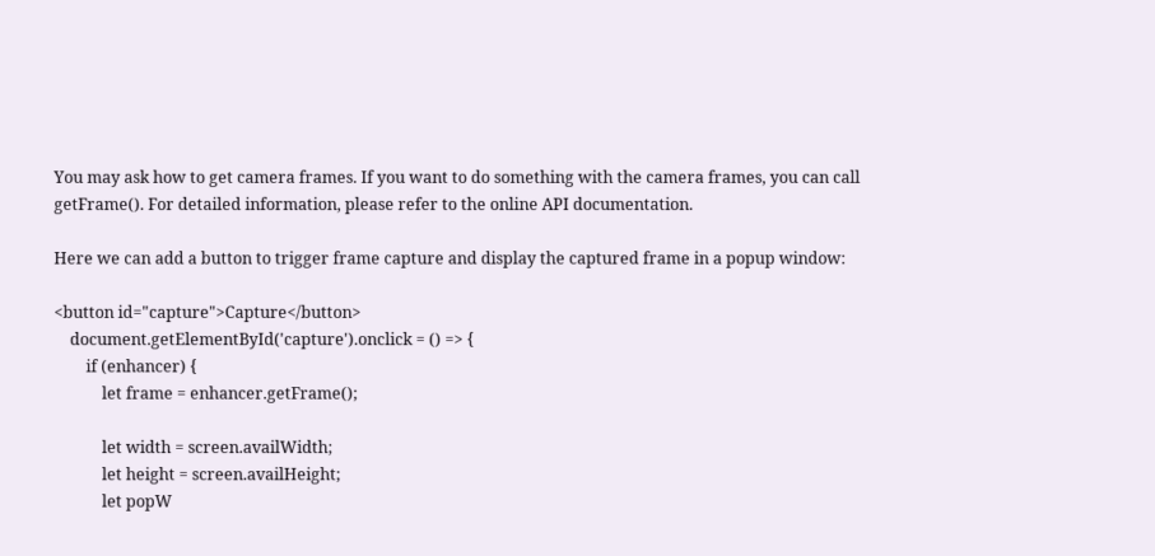You may ask how to get camera frames. If you want to do something with the camera frames, you can call getFrame(). For detailed information, please refer to the online API documentation.

Here we can add a button to trigger frame capture and display the captured frame in a popup window:

<button id="capture">Capture</button>
    document.getElementById('capture').onclick = () => {
        if (enhancer) {
            let frame = enhancer.getFrame();

            let width = screen.availWidth;
            let height = screen.availHeight;
            let popW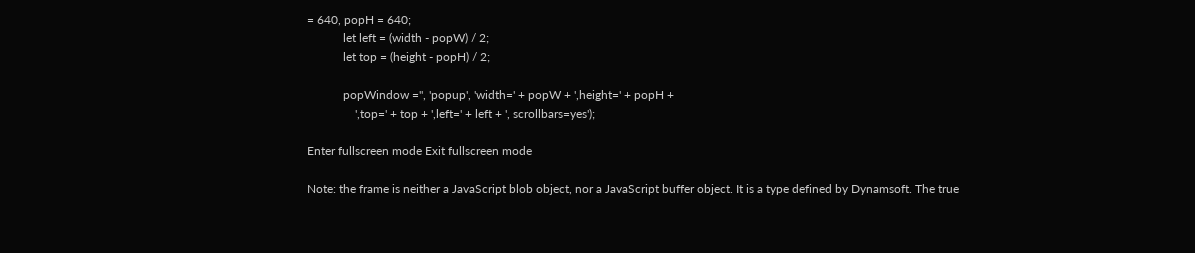= 640, popH = 640;
            let left = (width - popW) / 2;
            let top = (height - popH) / 2;

            popWindow ='', 'popup', 'width=' + popW + ',height=' + popH +
                ',top=' + top + ',left=' + left + ', scrollbars=yes');

Enter fullscreen mode Exit fullscreen mode

Note: the frame is neither a JavaScript blob object, nor a JavaScript buffer object. It is a type defined by Dynamsoft. The true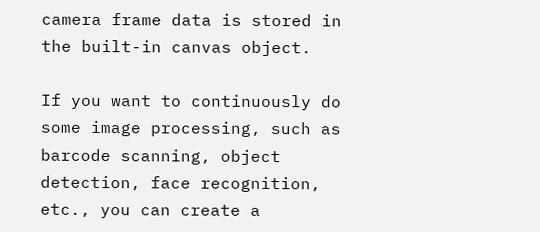camera frame data is stored in the built-in canvas object.

If you want to continuously do some image processing, such as barcode scanning, object detection, face recognition, etc., you can create a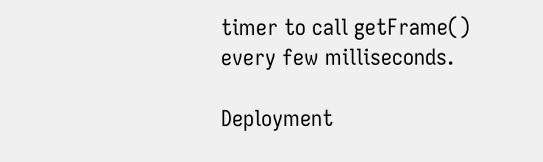timer to call getFrame() every few milliseconds.

Deployment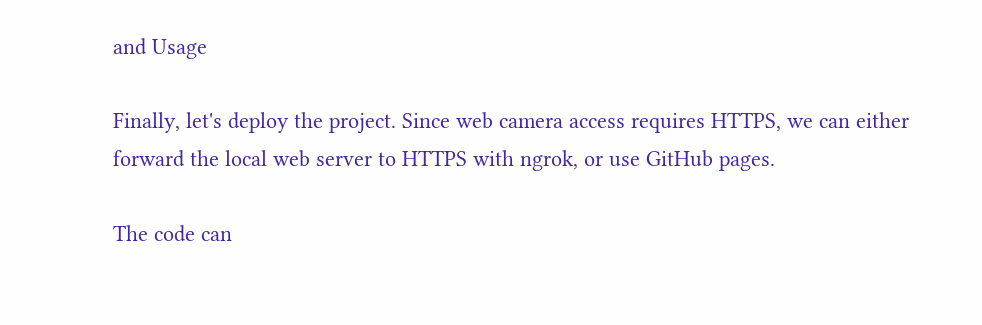and Usage

Finally, let's deploy the project. Since web camera access requires HTTPS, we can either forward the local web server to HTTPS with ngrok, or use GitHub pages.

The code can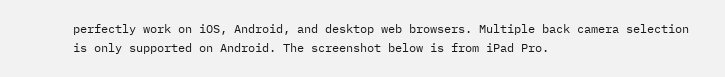perfectly work on iOS, Android, and desktop web browsers. Multiple back camera selection is only supported on Android. The screenshot below is from iPad Pro.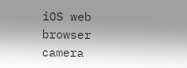iOS web browser camera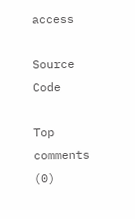access

Source Code

Top comments (0)